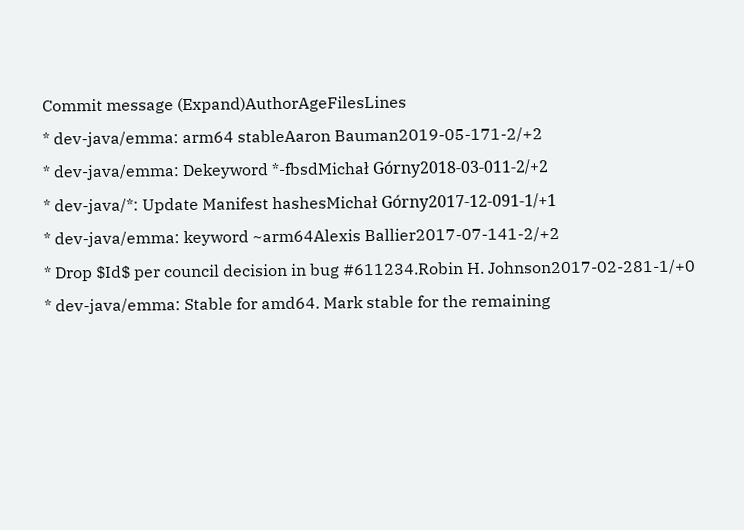Commit message (Expand)AuthorAgeFilesLines
* dev-java/emma: arm64 stableAaron Bauman2019-05-171-2/+2
* dev-java/emma: Dekeyword *-fbsdMichał Górny2018-03-011-2/+2
* dev-java/*: Update Manifest hashesMichał Górny2017-12-091-1/+1
* dev-java/emma: keyword ~arm64Alexis Ballier2017-07-141-2/+2
* Drop $Id$ per council decision in bug #611234.Robin H. Johnson2017-02-281-1/+0
* dev-java/emma: Stable for amd64. Mark stable for the remaining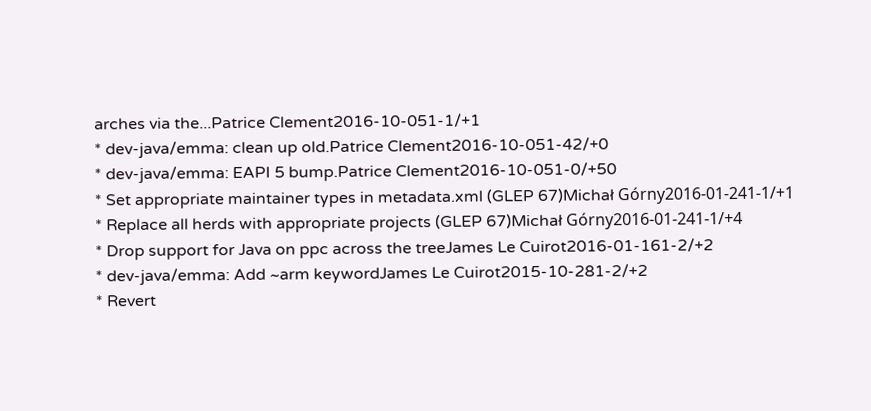arches via the...Patrice Clement2016-10-051-1/+1
* dev-java/emma: clean up old.Patrice Clement2016-10-051-42/+0
* dev-java/emma: EAPI 5 bump.Patrice Clement2016-10-051-0/+50
* Set appropriate maintainer types in metadata.xml (GLEP 67)Michał Górny2016-01-241-1/+1
* Replace all herds with appropriate projects (GLEP 67)Michał Górny2016-01-241-1/+4
* Drop support for Java on ppc across the treeJames Le Cuirot2016-01-161-2/+2
* dev-java/emma: Add ~arm keywordJames Le Cuirot2015-10-281-2/+2
* Revert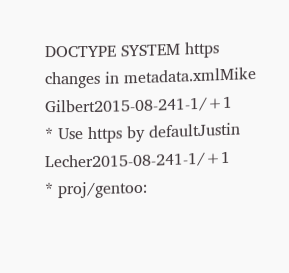DOCTYPE SYSTEM https changes in metadata.xmlMike Gilbert2015-08-241-1/+1
* Use https by defaultJustin Lecher2015-08-241-1/+1
* proj/gentoo: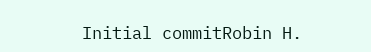Initial commitRobin H.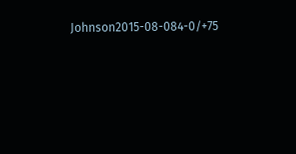Johnson2015-08-084-0/+75